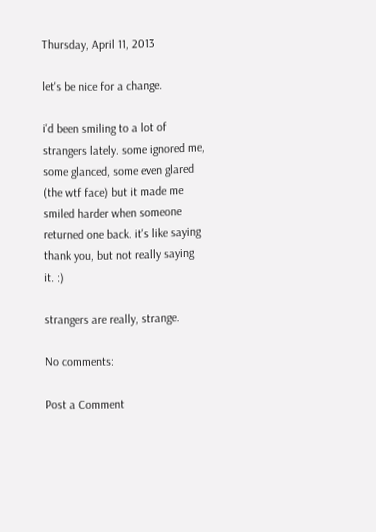Thursday, April 11, 2013

let's be nice for a change.

i'd been smiling to a lot of strangers lately. some ignored me, some glanced, some even glared (the wtf face) but it made me smiled harder when someone returned one back. it's like saying thank you, but not really saying it. :)

strangers are really, strange.

No comments:

Post a Comment